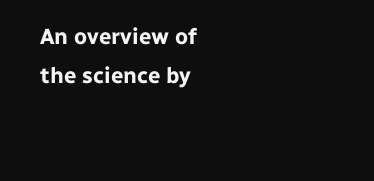An overview of the science by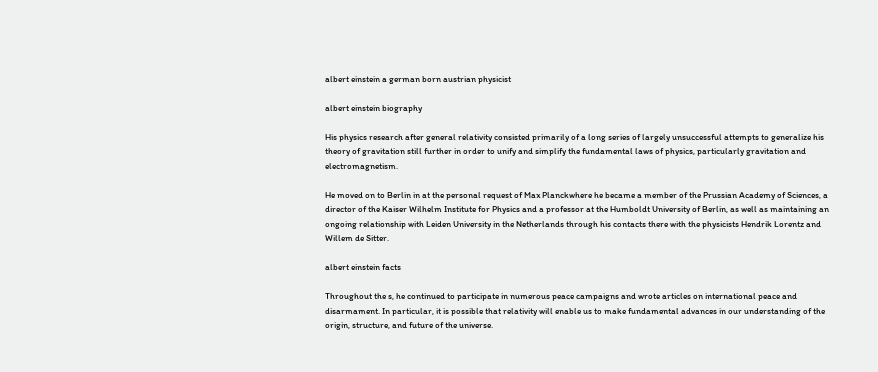albert einstein a german born austrian physicist

albert einstein biography

His physics research after general relativity consisted primarily of a long series of largely unsuccessful attempts to generalize his theory of gravitation still further in order to unify and simplify the fundamental laws of physics, particularly gravitation and electromagnetism.

He moved on to Berlin in at the personal request of Max Planckwhere he became a member of the Prussian Academy of Sciences, a director of the Kaiser Wilhelm Institute for Physics and a professor at the Humboldt University of Berlin, as well as maintaining an ongoing relationship with Leiden University in the Netherlands through his contacts there with the physicists Hendrik Lorentz and Willem de Sitter.

albert einstein facts

Throughout the s, he continued to participate in numerous peace campaigns and wrote articles on international peace and disarmament. In particular, it is possible that relativity will enable us to make fundamental advances in our understanding of the origin, structure, and future of the universe.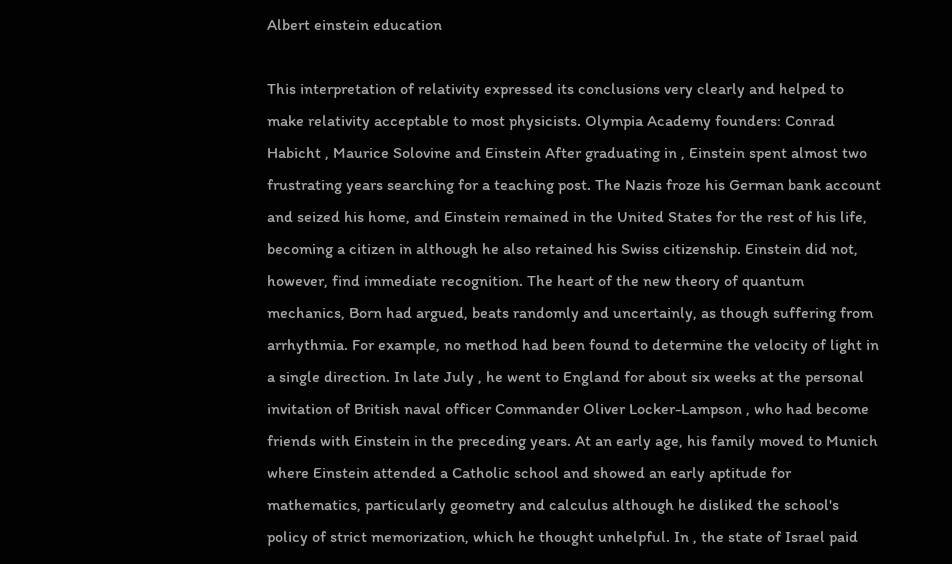Albert einstein education

This interpretation of relativity expressed its conclusions very clearly and helped to make relativity acceptable to most physicists. Olympia Academy founders: Conrad Habicht , Maurice Solovine and Einstein After graduating in , Einstein spent almost two frustrating years searching for a teaching post. The Nazis froze his German bank account and seized his home, and Einstein remained in the United States for the rest of his life, becoming a citizen in although he also retained his Swiss citizenship. Einstein did not, however, find immediate recognition. The heart of the new theory of quantum mechanics, Born had argued, beats randomly and uncertainly, as though suffering from arrhythmia. For example, no method had been found to determine the velocity of light in a single direction. In late July , he went to England for about six weeks at the personal invitation of British naval officer Commander Oliver Locker-Lampson , who had become friends with Einstein in the preceding years. At an early age, his family moved to Munich where Einstein attended a Catholic school and showed an early aptitude for mathematics, particularly geometry and calculus although he disliked the school's policy of strict memorization, which he thought unhelpful. In , the state of Israel paid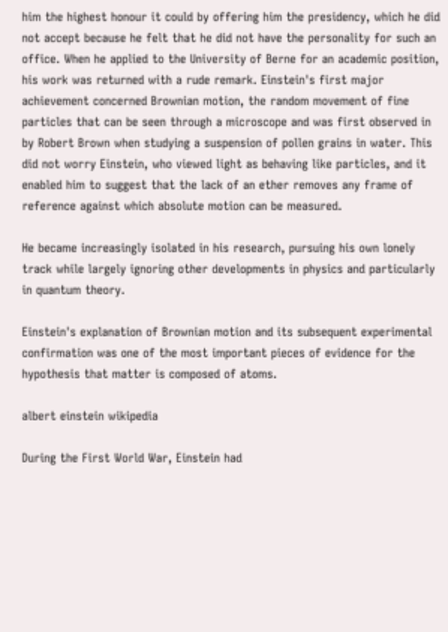him the highest honour it could by offering him the presidency, which he did not accept because he felt that he did not have the personality for such an office. When he applied to the University of Berne for an academic position, his work was returned with a rude remark. Einstein's first major achievement concerned Brownian motion, the random movement of fine particles that can be seen through a microscope and was first observed in by Robert Brown when studying a suspension of pollen grains in water. This did not worry Einstein, who viewed light as behaving like particles, and it enabled him to suggest that the lack of an ether removes any frame of reference against which absolute motion can be measured.

He became increasingly isolated in his research, pursuing his own lonely track while largely ignoring other developments in physics and particularly in quantum theory.

Einstein's explanation of Brownian motion and its subsequent experimental confirmation was one of the most important pieces of evidence for the hypothesis that matter is composed of atoms.

albert einstein wikipedia

During the First World War, Einstein had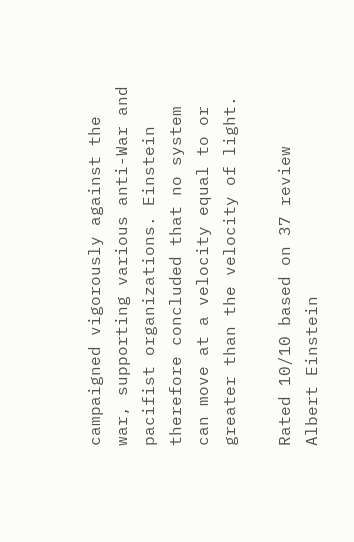campaigned vigorously against the war, supporting various anti-War and pacifist organizations. Einstein therefore concluded that no system can move at a velocity equal to or greater than the velocity of light.

Rated 10/10 based on 37 review
Albert Einstein